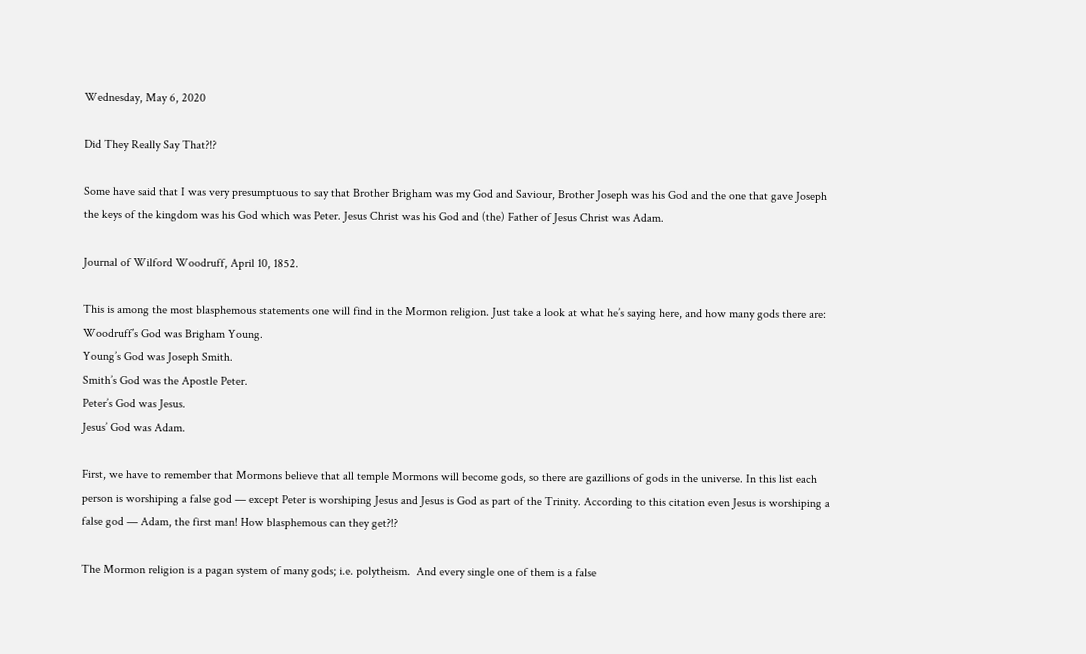Wednesday, May 6, 2020

Did They Really Say That?!?

Some have said that I was very presumptuous to say that Brother Brigham was my God and Saviour, Brother Joseph was his God and the one that gave Joseph the keys of the kingdom was his God which was Peter. Jesus Christ was his God and (the) Father of Jesus Christ was Adam.

Journal of Wilford Woodruff, April 10, 1852.

This is among the most blasphemous statements one will find in the Mormon religion. Just take a look at what he’s saying here, and how many gods there are:
Woodruff’s God was Brigham Young.
Young’s God was Joseph Smith.
Smith’s God was the Apostle Peter.
Peter’s God was Jesus.
Jesus’ God was Adam.

First, we have to remember that Mormons believe that all temple Mormons will become gods, so there are gazillions of gods in the universe. In this list each person is worshiping a false god — except Peter is worshiping Jesus and Jesus is God as part of the Trinity. According to this citation even Jesus is worshiping a false god — Adam, the first man! How blasphemous can they get?!?

The Mormon religion is a pagan system of many gods; i.e. polytheism.  And every single one of them is a false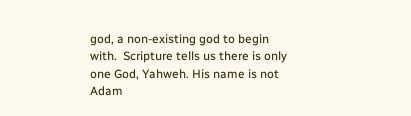god, a non-existing god to begin with.  Scripture tells us there is only one God, Yahweh. His name is not Adam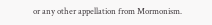or any other appellation from Mormonism.